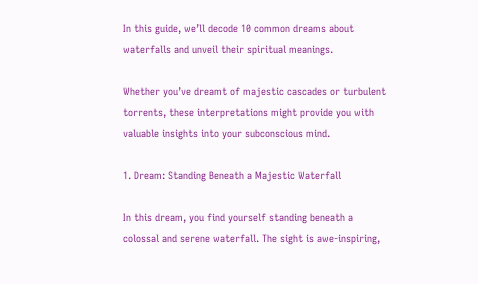In this guide, we’ll decode 10 common dreams about waterfalls and unveil their spiritual meanings.

Whether you’ve dreamt of majestic cascades or turbulent torrents, these interpretations might provide you with valuable insights into your subconscious mind.

1. Dream: Standing Beneath a Majestic Waterfall

In this dream, you find yourself standing beneath a colossal and serene waterfall. The sight is awe-inspiring,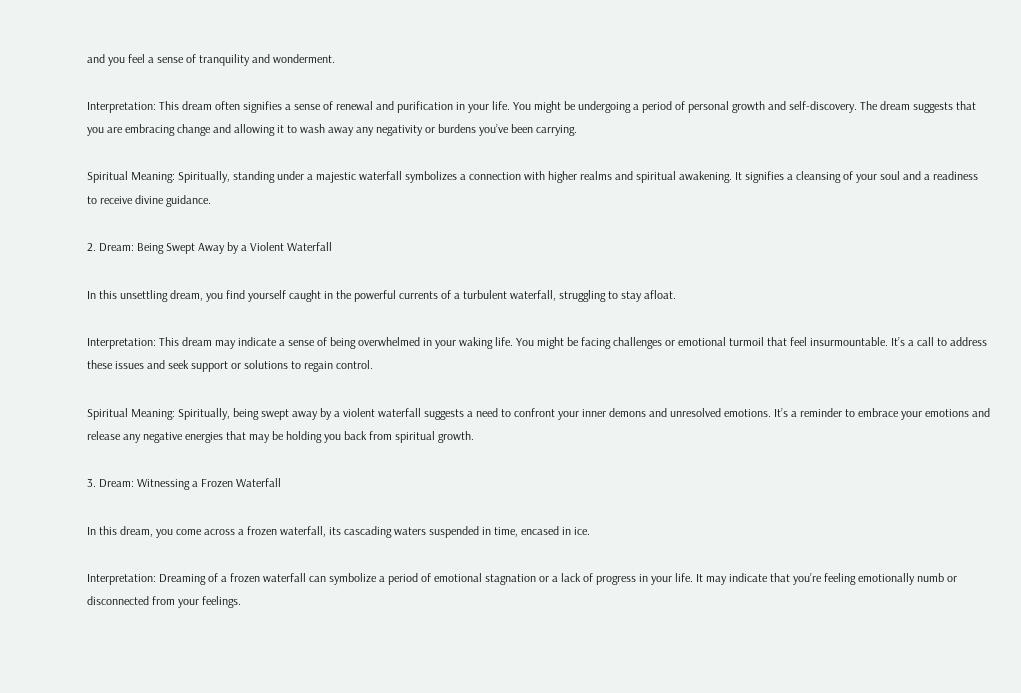and you feel a sense of tranquility and wonderment.

Interpretation: This dream often signifies a sense of renewal and purification in your life. You might be undergoing a period of personal growth and self-discovery. The dream suggests that you are embracing change and allowing it to wash away any negativity or burdens you’ve been carrying.

Spiritual Meaning: Spiritually, standing under a majestic waterfall symbolizes a connection with higher realms and spiritual awakening. It signifies a cleansing of your soul and a readiness to receive divine guidance.

2. Dream: Being Swept Away by a Violent Waterfall

In this unsettling dream, you find yourself caught in the powerful currents of a turbulent waterfall, struggling to stay afloat.

Interpretation: This dream may indicate a sense of being overwhelmed in your waking life. You might be facing challenges or emotional turmoil that feel insurmountable. It’s a call to address these issues and seek support or solutions to regain control.

Spiritual Meaning: Spiritually, being swept away by a violent waterfall suggests a need to confront your inner demons and unresolved emotions. It’s a reminder to embrace your emotions and release any negative energies that may be holding you back from spiritual growth.

3. Dream: Witnessing a Frozen Waterfall

In this dream, you come across a frozen waterfall, its cascading waters suspended in time, encased in ice.

Interpretation: Dreaming of a frozen waterfall can symbolize a period of emotional stagnation or a lack of progress in your life. It may indicate that you’re feeling emotionally numb or disconnected from your feelings.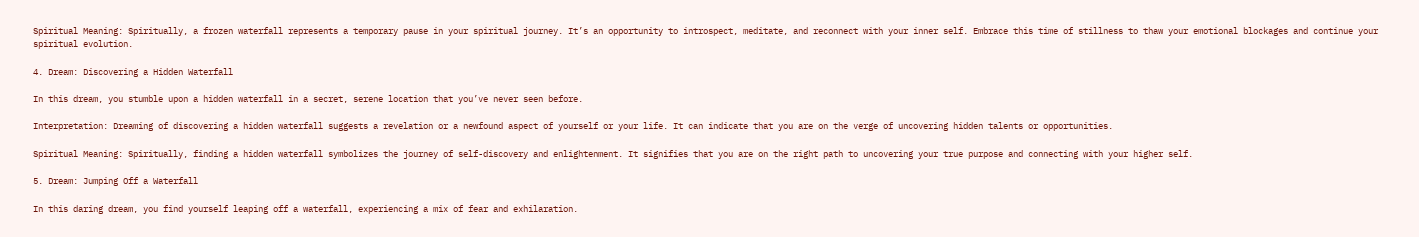Spiritual Meaning: Spiritually, a frozen waterfall represents a temporary pause in your spiritual journey. It’s an opportunity to introspect, meditate, and reconnect with your inner self. Embrace this time of stillness to thaw your emotional blockages and continue your spiritual evolution.

4. Dream: Discovering a Hidden Waterfall

In this dream, you stumble upon a hidden waterfall in a secret, serene location that you’ve never seen before.

Interpretation: Dreaming of discovering a hidden waterfall suggests a revelation or a newfound aspect of yourself or your life. It can indicate that you are on the verge of uncovering hidden talents or opportunities.

Spiritual Meaning: Spiritually, finding a hidden waterfall symbolizes the journey of self-discovery and enlightenment. It signifies that you are on the right path to uncovering your true purpose and connecting with your higher self.

5. Dream: Jumping Off a Waterfall

In this daring dream, you find yourself leaping off a waterfall, experiencing a mix of fear and exhilaration.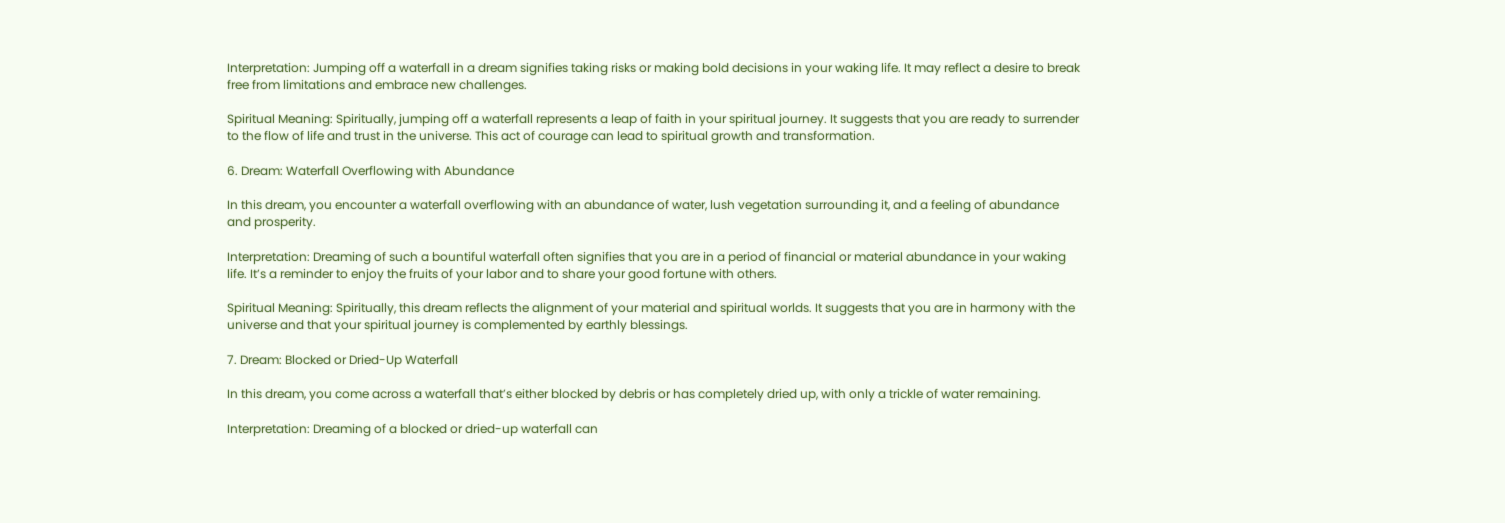Interpretation: Jumping off a waterfall in a dream signifies taking risks or making bold decisions in your waking life. It may reflect a desire to break free from limitations and embrace new challenges.

Spiritual Meaning: Spiritually, jumping off a waterfall represents a leap of faith in your spiritual journey. It suggests that you are ready to surrender to the flow of life and trust in the universe. This act of courage can lead to spiritual growth and transformation.

6. Dream: Waterfall Overflowing with Abundance

In this dream, you encounter a waterfall overflowing with an abundance of water, lush vegetation surrounding it, and a feeling of abundance and prosperity.

Interpretation: Dreaming of such a bountiful waterfall often signifies that you are in a period of financial or material abundance in your waking life. It’s a reminder to enjoy the fruits of your labor and to share your good fortune with others.

Spiritual Meaning: Spiritually, this dream reflects the alignment of your material and spiritual worlds. It suggests that you are in harmony with the universe and that your spiritual journey is complemented by earthly blessings.

7. Dream: Blocked or Dried-Up Waterfall

In this dream, you come across a waterfall that’s either blocked by debris or has completely dried up, with only a trickle of water remaining.

Interpretation: Dreaming of a blocked or dried-up waterfall can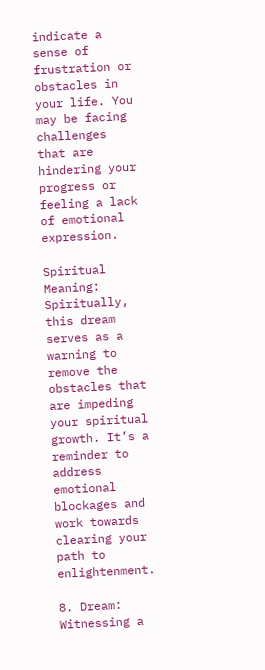indicate a sense of frustration or obstacles in your life. You may be facing challenges that are hindering your progress or feeling a lack of emotional expression.

Spiritual Meaning: Spiritually, this dream serves as a warning to remove the obstacles that are impeding your spiritual growth. It’s a reminder to address emotional blockages and work towards clearing your path to enlightenment.

8. Dream: Witnessing a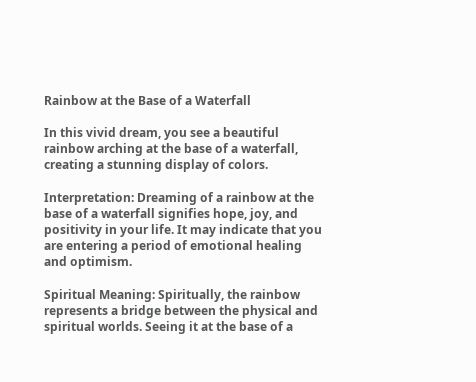Rainbow at the Base of a Waterfall

In this vivid dream, you see a beautiful rainbow arching at the base of a waterfall, creating a stunning display of colors.

Interpretation: Dreaming of a rainbow at the base of a waterfall signifies hope, joy, and positivity in your life. It may indicate that you are entering a period of emotional healing and optimism.

Spiritual Meaning: Spiritually, the rainbow represents a bridge between the physical and spiritual worlds. Seeing it at the base of a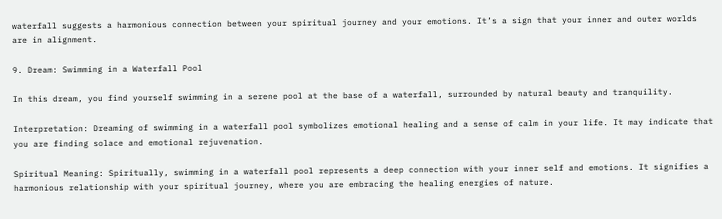waterfall suggests a harmonious connection between your spiritual journey and your emotions. It’s a sign that your inner and outer worlds are in alignment.

9. Dream: Swimming in a Waterfall Pool

In this dream, you find yourself swimming in a serene pool at the base of a waterfall, surrounded by natural beauty and tranquility.

Interpretation: Dreaming of swimming in a waterfall pool symbolizes emotional healing and a sense of calm in your life. It may indicate that you are finding solace and emotional rejuvenation.

Spiritual Meaning: Spiritually, swimming in a waterfall pool represents a deep connection with your inner self and emotions. It signifies a harmonious relationship with your spiritual journey, where you are embracing the healing energies of nature.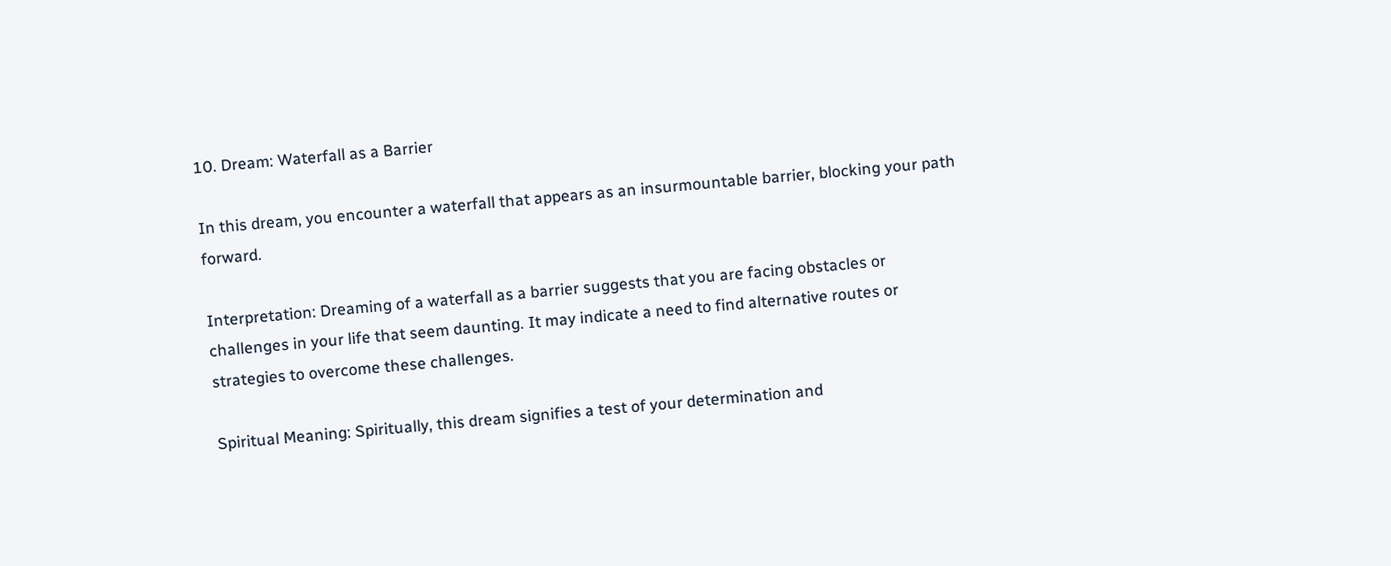10. Dream: Waterfall as a Barrier

In this dream, you encounter a waterfall that appears as an insurmountable barrier, blocking your path forward.

Interpretation: Dreaming of a waterfall as a barrier suggests that you are facing obstacles or challenges in your life that seem daunting. It may indicate a need to find alternative routes or strategies to overcome these challenges.

Spiritual Meaning: Spiritually, this dream signifies a test of your determination and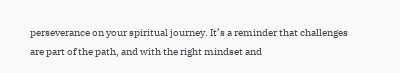perseverance on your spiritual journey. It’s a reminder that challenges are part of the path, and with the right mindset and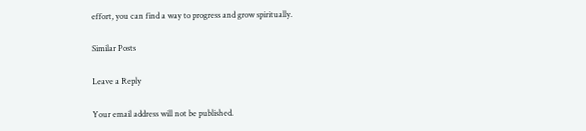effort, you can find a way to progress and grow spiritually.

Similar Posts

Leave a Reply

Your email address will not be published.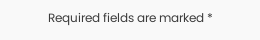Required fields are marked *